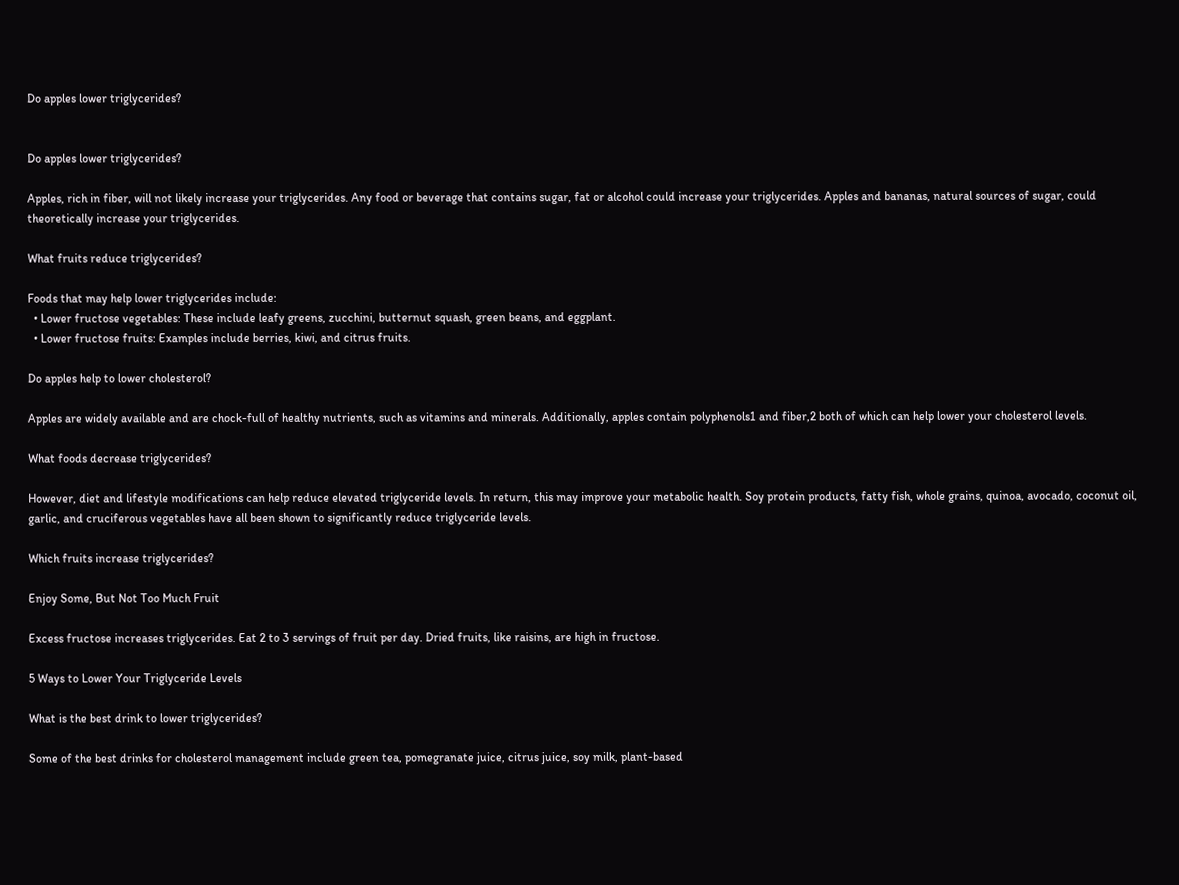Do apples lower triglycerides?


Do apples lower triglycerides?

Apples, rich in fiber, will not likely increase your triglycerides. Any food or beverage that contains sugar, fat or alcohol could increase your triglycerides. Apples and bananas, natural sources of sugar, could theoretically increase your triglycerides.

What fruits reduce triglycerides?

Foods that may help lower triglycerides include:
  • Lower fructose vegetables: These include leafy greens, zucchini, butternut squash, green beans, and eggplant.
  • Lower fructose fruits: Examples include berries, kiwi, and citrus fruits.

Do apples help to lower cholesterol?

Apples are widely available and are chock-full of healthy nutrients, such as vitamins and minerals. Additionally, apples contain polyphenols1 and fiber,2 both of which can help lower your cholesterol levels.

What foods decrease triglycerides?

However, diet and lifestyle modifications can help reduce elevated triglyceride levels. In return, this may improve your metabolic health. Soy protein products, fatty fish, whole grains, quinoa, avocado, coconut oil, garlic, and cruciferous vegetables have all been shown to significantly reduce triglyceride levels.

Which fruits increase triglycerides?

Enjoy Some, But Not Too Much Fruit

Excess fructose increases triglycerides. Eat 2 to 3 servings of fruit per day. Dried fruits, like raisins, are high in fructose.

5 Ways to Lower Your Triglyceride Levels

What is the best drink to lower triglycerides?

Some of the best drinks for cholesterol management include green tea, pomegranate juice, citrus juice, soy milk, plant-based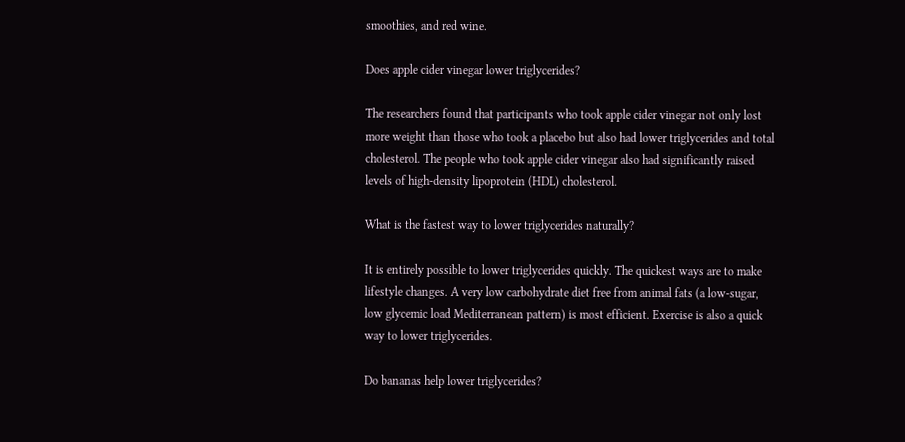smoothies, and red wine.

Does apple cider vinegar lower triglycerides?

The researchers found that participants who took apple cider vinegar not only lost more weight than those who took a placebo but also had lower triglycerides and total cholesterol. The people who took apple cider vinegar also had significantly raised levels of high-density lipoprotein (HDL) cholesterol.

What is the fastest way to lower triglycerides naturally?

It is entirely possible to lower triglycerides quickly. The quickest ways are to make lifestyle changes. A very low carbohydrate diet free from animal fats (a low-sugar, low glycemic load Mediterranean pattern) is most efficient. Exercise is also a quick way to lower triglycerides.

Do bananas help lower triglycerides?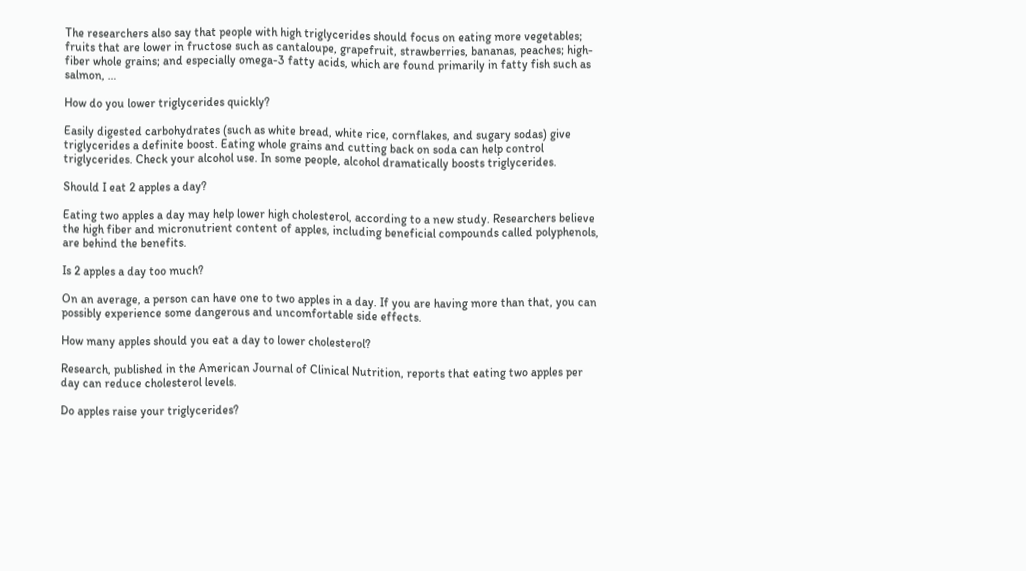The researchers also say that people with high triglycerides should focus on eating more vegetables; fruits that are lower in fructose such as cantaloupe, grapefruit, strawberries, bananas, peaches; high-fiber whole grains; and especially omega-3 fatty acids, which are found primarily in fatty fish such as salmon, …

How do you lower triglycerides quickly?

Easily digested carbohydrates (such as white bread, white rice, cornflakes, and sugary sodas) give triglycerides a definite boost. Eating whole grains and cutting back on soda can help control triglycerides. Check your alcohol use. In some people, alcohol dramatically boosts triglycerides.

Should I eat 2 apples a day?

Eating two apples a day may help lower high cholesterol, according to a new study. Researchers believe the high fiber and micronutrient content of apples, including beneficial compounds called polyphenols, are behind the benefits.

Is 2 apples a day too much?

On an average, a person can have one to two apples in a day. If you are having more than that, you can possibly experience some dangerous and uncomfortable side effects.

How many apples should you eat a day to lower cholesterol?

Research, published in the American Journal of Clinical Nutrition, reports that eating two apples per day can reduce cholesterol levels.

Do apples raise your triglycerides?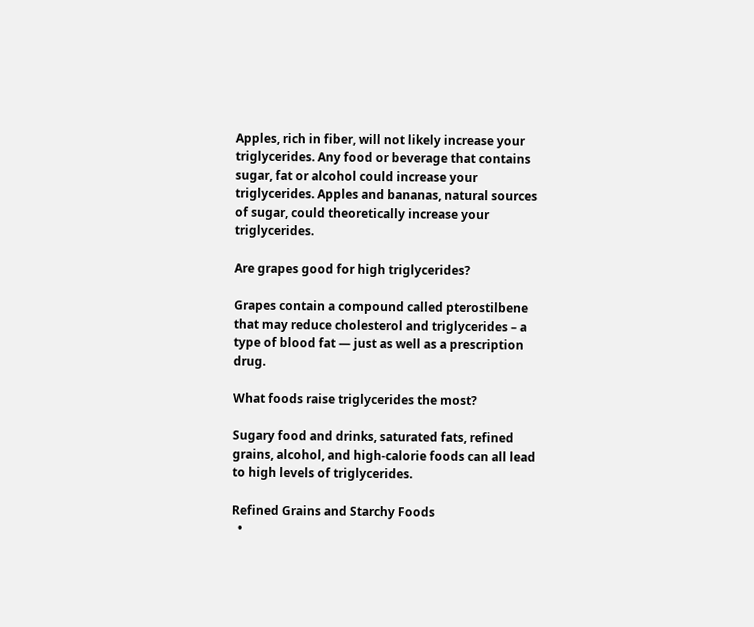Apples, rich in fiber, will not likely increase your triglycerides. Any food or beverage that contains sugar, fat or alcohol could increase your triglycerides. Apples and bananas, natural sources of sugar, could theoretically increase your triglycerides.

Are grapes good for high triglycerides?

Grapes contain a compound called pterostilbene that may reduce cholesterol and triglycerides – a type of blood fat — just as well as a prescription drug.

What foods raise triglycerides the most?

Sugary food and drinks, saturated fats, refined grains, alcohol, and high-calorie foods can all lead to high levels of triglycerides.

Refined Grains and Starchy Foods
  •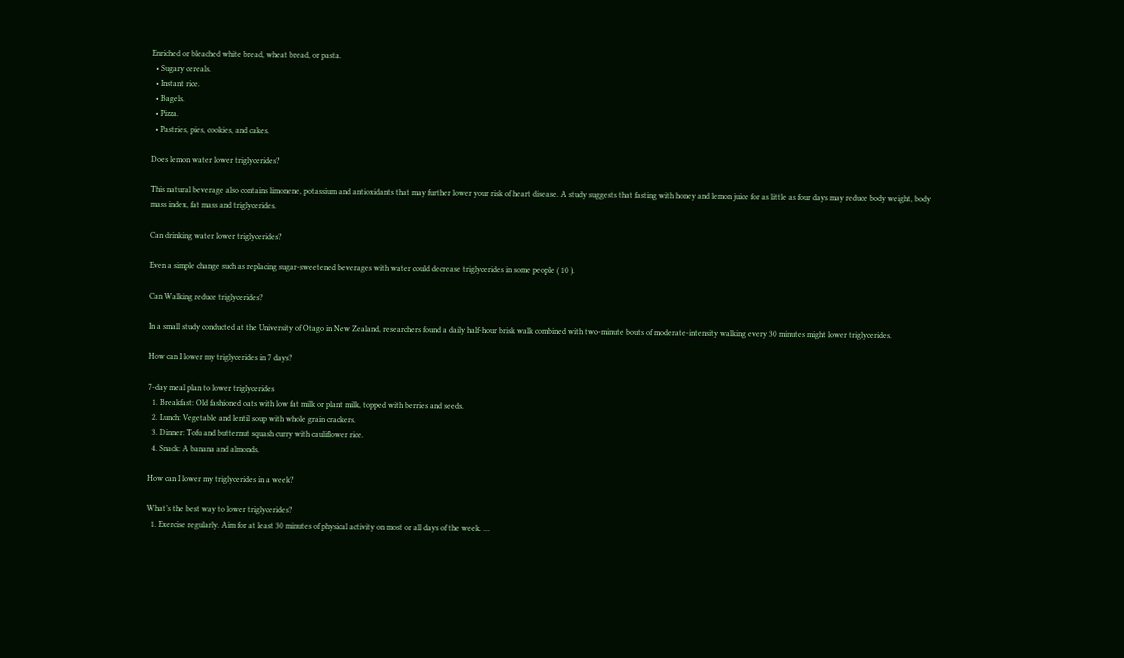Enriched or bleached white bread, wheat bread, or pasta.
  • Sugary cereals.
  • Instant rice.
  • Bagels.
  • Pizza.
  • Pastries, pies, cookies, and cakes.

Does lemon water lower triglycerides?

This natural beverage also contains limonene, potassium and antioxidants that may further lower your risk of heart disease. A study suggests that fasting with honey and lemon juice for as little as four days may reduce body weight, body mass index, fat mass and triglycerides.

Can drinking water lower triglycerides?

Even a simple change such as replacing sugar-sweetened beverages with water could decrease triglycerides in some people ( 10 ).

Can Walking reduce triglycerides?

In a small study conducted at the University of Otago in New Zealand, researchers found a daily half-hour brisk walk combined with two-minute bouts of moderate-intensity walking every 30 minutes might lower triglycerides.

How can I lower my triglycerides in 7 days?

7-day meal plan to lower triglycerides
  1. Breakfast: Old fashioned oats with low fat milk or plant milk, topped with berries and seeds.
  2. Lunch: Vegetable and lentil soup with whole grain crackers.
  3. Dinner: Tofu and butternut squash curry with cauliflower rice.
  4. Snack: A banana and almonds.

How can I lower my triglycerides in a week?

What’s the best way to lower triglycerides?
  1. Exercise regularly. Aim for at least 30 minutes of physical activity on most or all days of the week. …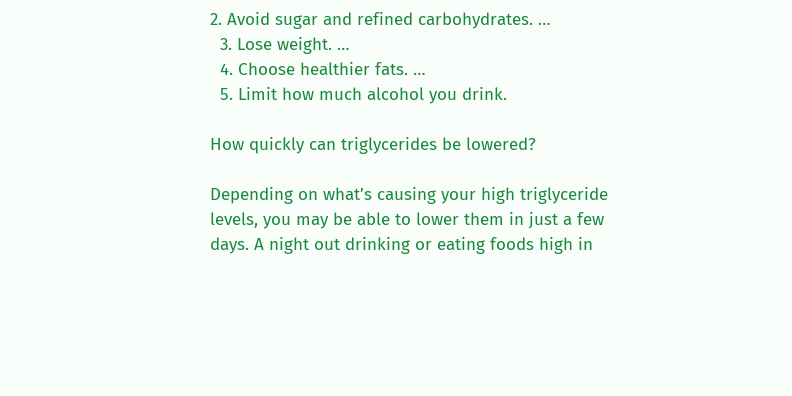2. Avoid sugar and refined carbohydrates. …
  3. Lose weight. …
  4. Choose healthier fats. …
  5. Limit how much alcohol you drink.

How quickly can triglycerides be lowered?

Depending on what’s causing your high triglyceride levels, you may be able to lower them in just a few days. A night out drinking or eating foods high in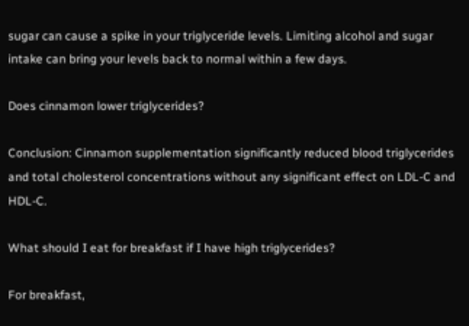sugar can cause a spike in your triglyceride levels. Limiting alcohol and sugar intake can bring your levels back to normal within a few days.

Does cinnamon lower triglycerides?

Conclusion: Cinnamon supplementation significantly reduced blood triglycerides and total cholesterol concentrations without any significant effect on LDL-C and HDL-C.

What should I eat for breakfast if I have high triglycerides?

For breakfast,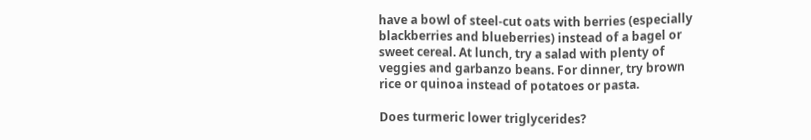have a bowl of steel-cut oats with berries (especially blackberries and blueberries) instead of a bagel or sweet cereal. At lunch, try a salad with plenty of veggies and garbanzo beans. For dinner, try brown rice or quinoa instead of potatoes or pasta.

Does turmeric lower triglycerides?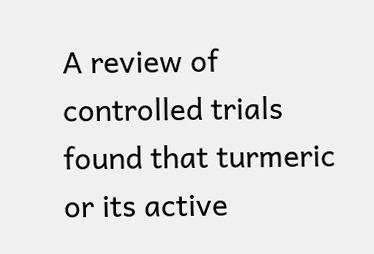A review of controlled trials found that turmeric or its active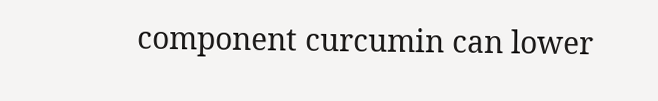component curcumin can lower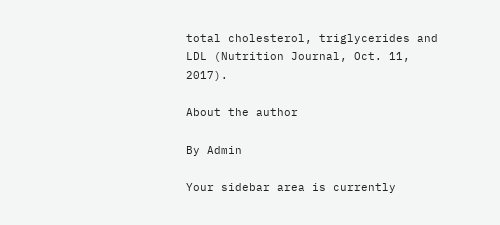total cholesterol, triglycerides and LDL (Nutrition Journal, Oct. 11, 2017).

About the author

By Admin

Your sidebar area is currently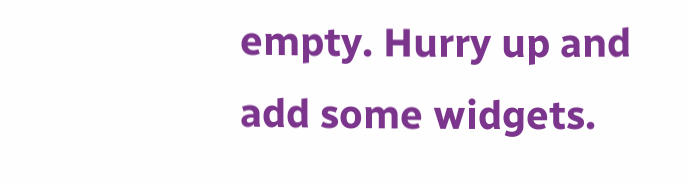empty. Hurry up and add some widgets.